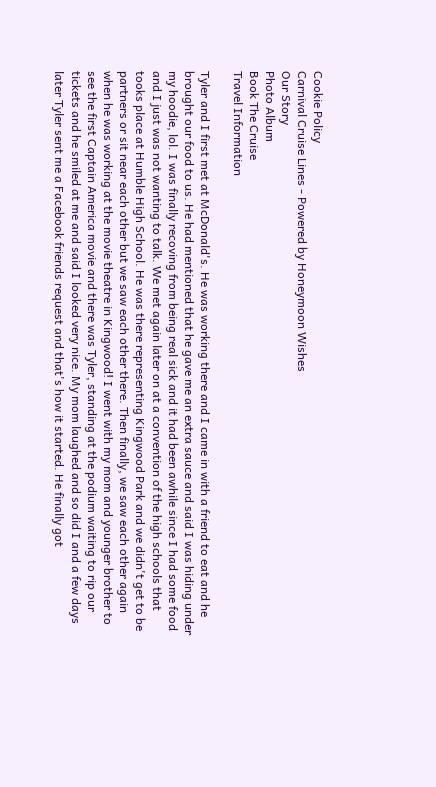Cookie Policy
Carnival Cruise Lines - Powered by Honeymoon Wishes
Our Story
Photo Album
Book The Cruise
Travel Information

Tyler and I first met at McDonald's. He was working there and I came in with a friend to eat and he brought our food to us. He had mentioned that he gave me an extra sauce and said I was hiding under my hoodie, lol. I was finally recoving from being real sick and it had been awhile since I had some food and I just was not wanting to talk. We met again later on at a convention of the high schools that tooks place at Humble High School. He was there representing Kingwood Park and we didn't get to be partners or sit near each other but we saw each other there. Then finally, we saw each other again when he was working at the movie theatre in Kingwood! I went with my mom and younger brother to see the first Captain America movie and there was Tyler, standing at the podium waiting to rip our tickets and he smiled at me and said I looked very nice. My mom laughed and so did I and a few days later Tyler sent me a Facebook friends request and that's how it started. He finally got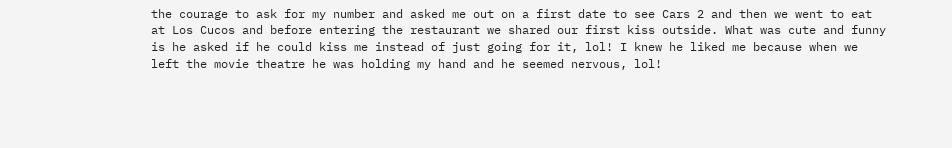the courage to ask for my number and asked me out on a first date to see Cars 2 and then we went to eat at Los Cucos and before entering the restaurant we shared our first kiss outside. What was cute and funny is he asked if he could kiss me instead of just going for it, lol! I knew he liked me because when we left the movie theatre he was holding my hand and he seemed nervous, lol!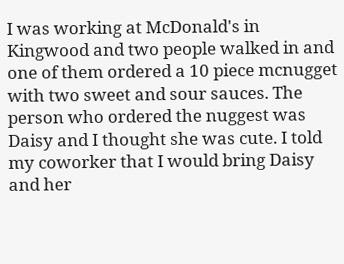I was working at McDonald's in Kingwood and two people walked in and one of them ordered a 10 piece mcnugget with two sweet and sour sauces. The person who ordered the nuggest was Daisy and I thought she was cute. I told my coworker that I would bring Daisy and her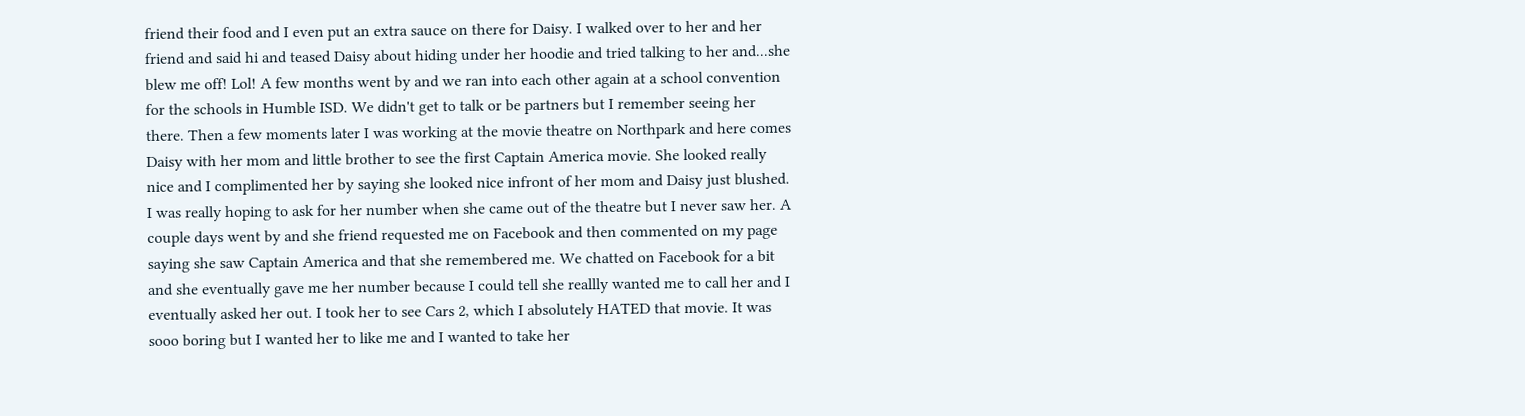friend their food and I even put an extra sauce on there for Daisy. I walked over to her and her friend and said hi and teased Daisy about hiding under her hoodie and tried talking to her and...she blew me off! Lol! A few months went by and we ran into each other again at a school convention for the schools in Humble ISD. We didn't get to talk or be partners but I remember seeing her there. Then a few moments later I was working at the movie theatre on Northpark and here comes Daisy with her mom and little brother to see the first Captain America movie. She looked really nice and I complimented her by saying she looked nice infront of her mom and Daisy just blushed. I was really hoping to ask for her number when she came out of the theatre but I never saw her. A couple days went by and she friend requested me on Facebook and then commented on my page saying she saw Captain America and that she remembered me. We chatted on Facebook for a bit and she eventually gave me her number because I could tell she reallly wanted me to call her and I eventually asked her out. I took her to see Cars 2, which I absolutely HATED that movie. It was sooo boring but I wanted her to like me and I wanted to take her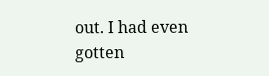out. I had even gotten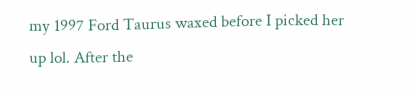my 1997 Ford Taurus waxed before I picked her up lol. After the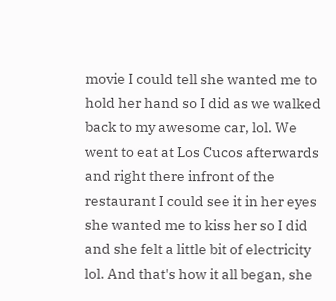movie I could tell she wanted me to hold her hand so I did as we walked back to my awesome car, lol. We went to eat at Los Cucos afterwards and right there infront of the restaurant I could see it in her eyes she wanted me to kiss her so I did and she felt a little bit of electricity lol. And that's how it all began, she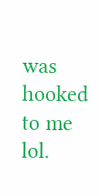was hooked to me lol.